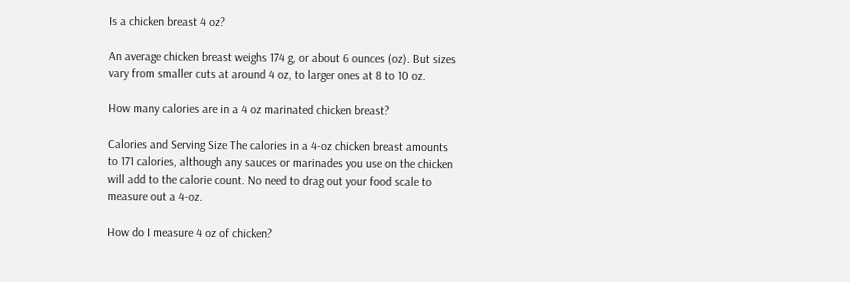Is a chicken breast 4 oz?

An average chicken breast weighs 174 g, or about 6 ounces (oz). But sizes vary from smaller cuts at around 4 oz, to larger ones at 8 to 10 oz.

How many calories are in a 4 oz marinated chicken breast?

Calories and Serving Size The calories in a 4-oz chicken breast amounts to 171 calories, although any sauces or marinades you use on the chicken will add to the calorie count. No need to drag out your food scale to measure out a 4-oz.

How do I measure 4 oz of chicken?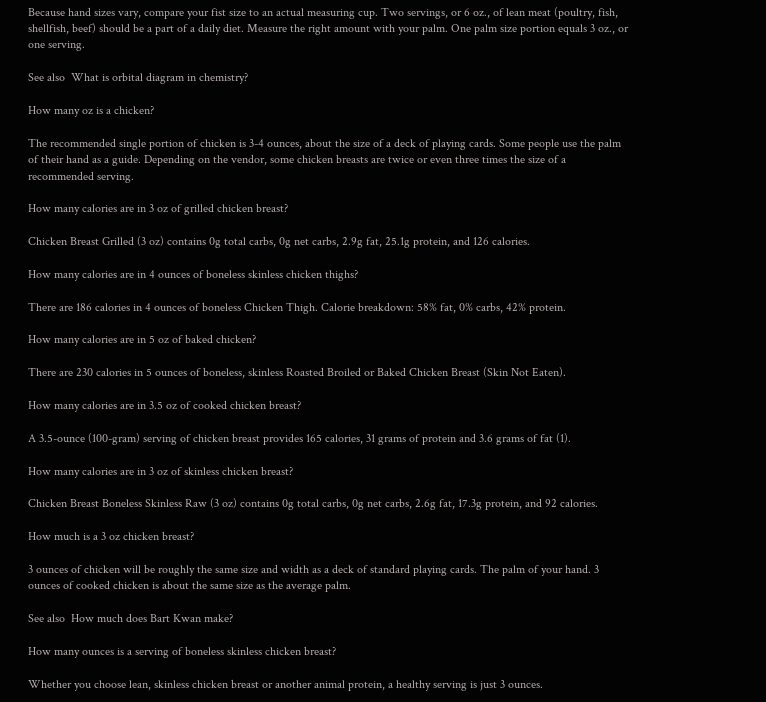Because hand sizes vary, compare your fist size to an actual measuring cup. Two servings, or 6 oz., of lean meat (poultry, fish, shellfish, beef) should be a part of a daily diet. Measure the right amount with your palm. One palm size portion equals 3 oz., or one serving.

See also  What is orbital diagram in chemistry?

How many oz is a chicken?

The recommended single portion of chicken is 3-4 ounces, about the size of a deck of playing cards. Some people use the palm of their hand as a guide. Depending on the vendor, some chicken breasts are twice or even three times the size of a recommended serving.

How many calories are in 3 oz of grilled chicken breast?

Chicken Breast Grilled (3 oz) contains 0g total carbs, 0g net carbs, 2.9g fat, 25.1g protein, and 126 calories.

How many calories are in 4 ounces of boneless skinless chicken thighs?

There are 186 calories in 4 ounces of boneless Chicken Thigh. Calorie breakdown: 58% fat, 0% carbs, 42% protein.

How many calories are in 5 oz of baked chicken?

There are 230 calories in 5 ounces of boneless, skinless Roasted Broiled or Baked Chicken Breast (Skin Not Eaten).

How many calories are in 3.5 oz of cooked chicken breast?

A 3.5-ounce (100-gram) serving of chicken breast provides 165 calories, 31 grams of protein and 3.6 grams of fat (1).

How many calories are in 3 oz of skinless chicken breast?

Chicken Breast Boneless Skinless Raw (3 oz) contains 0g total carbs, 0g net carbs, 2.6g fat, 17.3g protein, and 92 calories.

How much is a 3 oz chicken breast?

3 ounces of chicken will be roughly the same size and width as a deck of standard playing cards. The palm of your hand. 3 ounces of cooked chicken is about the same size as the average palm.

See also  How much does Bart Kwan make?

How many ounces is a serving of boneless skinless chicken breast?

Whether you choose lean, skinless chicken breast or another animal protein, a healthy serving is just 3 ounces.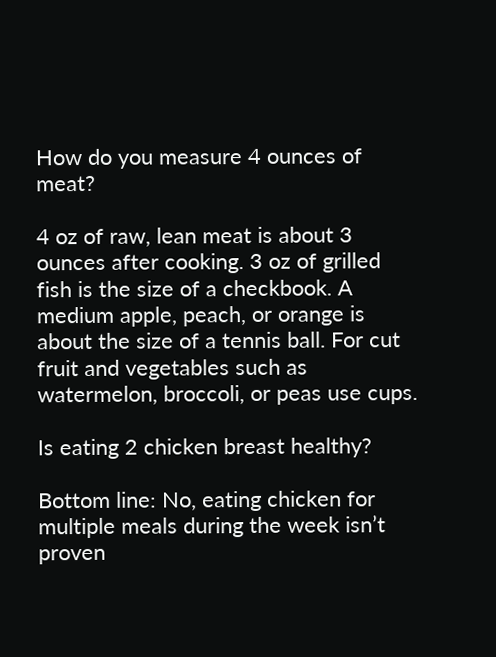How do you measure 4 ounces of meat?

4 oz of raw, lean meat is about 3 ounces after cooking. 3 oz of grilled fish is the size of a checkbook. A medium apple, peach, or orange is about the size of a tennis ball. For cut fruit and vegetables such as watermelon, broccoli, or peas use cups.

Is eating 2 chicken breast healthy?

Bottom line: No, eating chicken for multiple meals during the week isn’t proven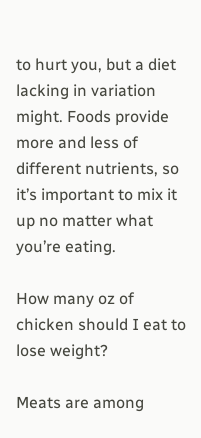to hurt you, but a diet lacking in variation might. Foods provide more and less of different nutrients, so it’s important to mix it up no matter what you’re eating.

How many oz of chicken should I eat to lose weight?

Meats are among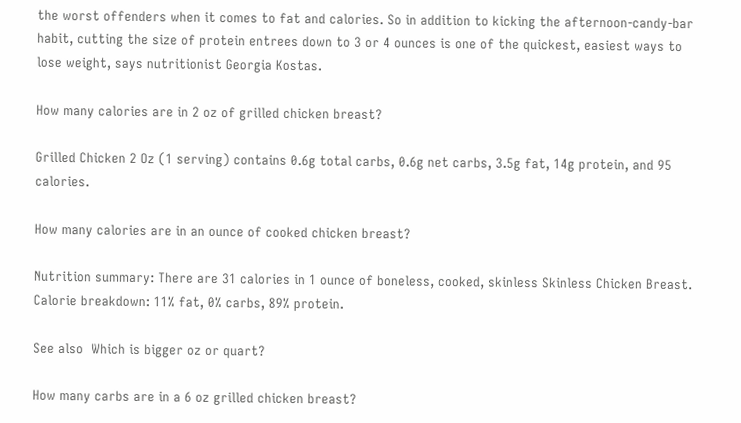the worst offenders when it comes to fat and calories. So in addition to kicking the afternoon-candy-bar habit, cutting the size of protein entrees down to 3 or 4 ounces is one of the quickest, easiest ways to lose weight, says nutritionist Georgia Kostas.

How many calories are in 2 oz of grilled chicken breast?

Grilled Chicken 2 Oz (1 serving) contains 0.6g total carbs, 0.6g net carbs, 3.5g fat, 14g protein, and 95 calories.

How many calories are in an ounce of cooked chicken breast?

Nutrition summary: There are 31 calories in 1 ounce of boneless, cooked, skinless Skinless Chicken Breast. Calorie breakdown: 11% fat, 0% carbs, 89% protein.

See also  Which is bigger oz or quart?

How many carbs are in a 6 oz grilled chicken breast?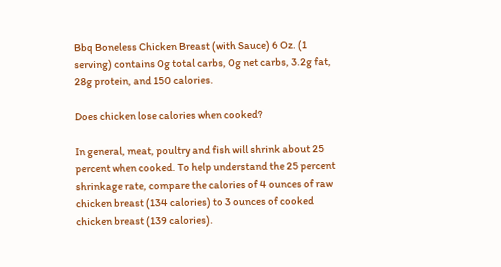Bbq Boneless Chicken Breast (with Sauce) 6 Oz. (1 serving) contains 0g total carbs, 0g net carbs, 3.2g fat, 28g protein, and 150 calories.

Does chicken lose calories when cooked?

In general, meat, poultry and fish will shrink about 25 percent when cooked. To help understand the 25 percent shrinkage rate, compare the calories of 4 ounces of raw chicken breast (134 calories) to 3 ounces of cooked chicken breast (139 calories).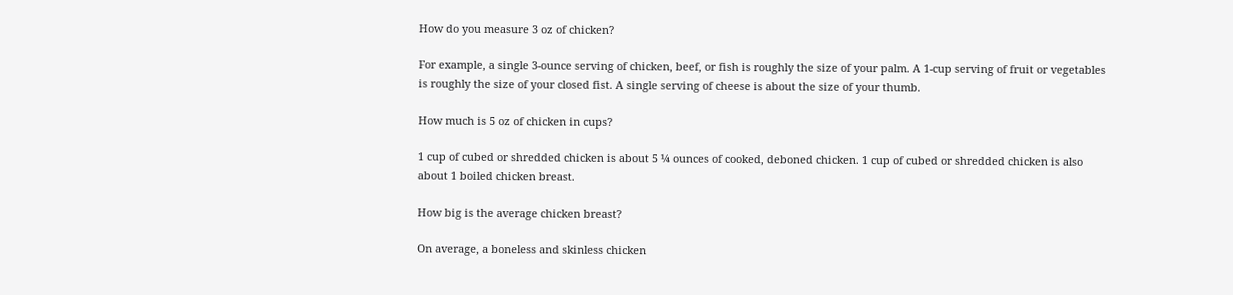How do you measure 3 oz of chicken?

For example, a single 3-ounce serving of chicken, beef, or fish is roughly the size of your palm. A 1-cup serving of fruit or vegetables is roughly the size of your closed fist. A single serving of cheese is about the size of your thumb.

How much is 5 oz of chicken in cups?

1 cup of cubed or shredded chicken is about 5 ¼ ounces of cooked, deboned chicken. 1 cup of cubed or shredded chicken is also about 1 boiled chicken breast.

How big is the average chicken breast?

On average, a boneless and skinless chicken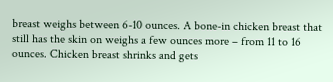breast weighs between 6-10 ounces. A bone-in chicken breast that still has the skin on weighs a few ounces more – from 11 to 16 ounces. Chicken breast shrinks and gets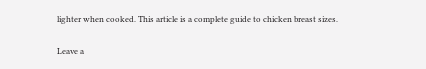lighter when cooked. This article is a complete guide to chicken breast sizes.

Leave a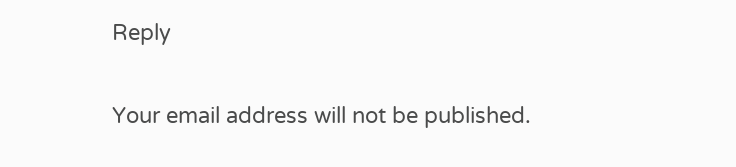Reply

Your email address will not be published.